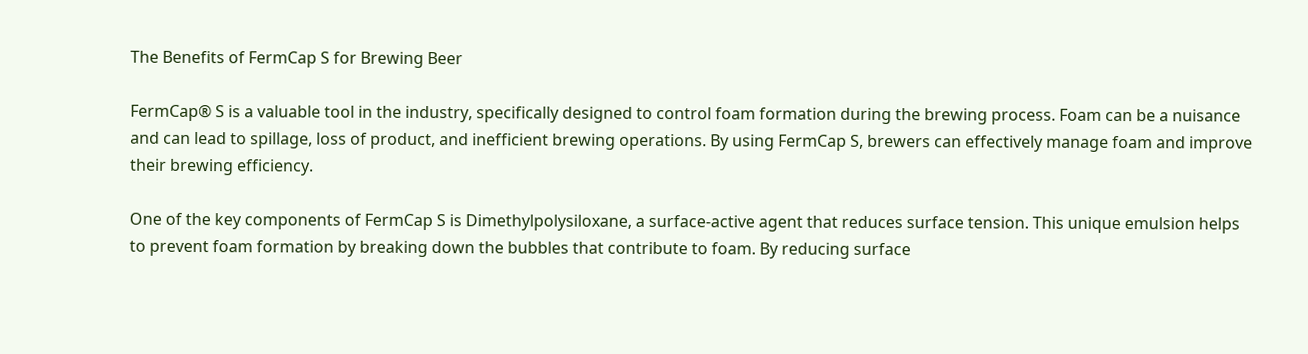The Benefits of FermCap S for Brewing Beer

FermCap® S is a valuable tool in the industry, specifically designed to control foam formation during the brewing process. Foam can be a nuisance and can lead to spillage, loss of product, and inefficient brewing operations. By using FermCap S, brewers can effectively manage foam and improve their brewing efficiency.

One of the key components of FermCap S is Dimethylpolysiloxane, a surface-active agent that reduces surface tension. This unique emulsion helps to prevent foam formation by breaking down the bubbles that contribute to foam. By reducing surface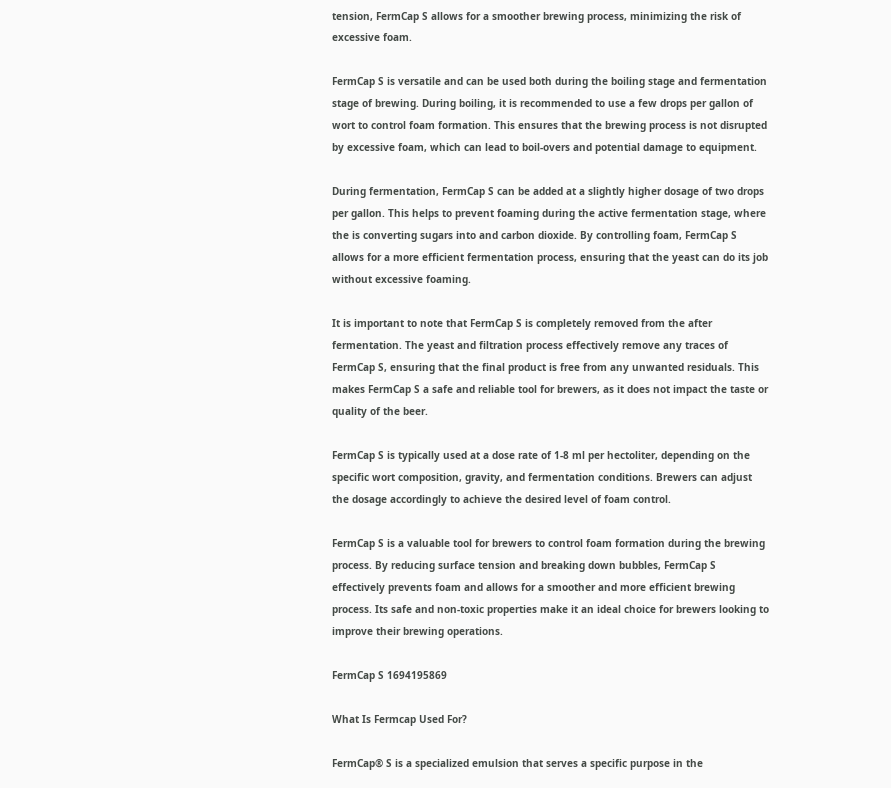tension, FermCap S allows for a smoother brewing process, minimizing the risk of excessive foam.

FermCap S is versatile and can be used both during the boiling stage and fermentation stage of brewing. During boiling, it is recommended to use a few drops per gallon of wort to control foam formation. This ensures that the brewing process is not disrupted by excessive foam, which can lead to boil-overs and potential damage to equipment.

During fermentation, FermCap S can be added at a slightly higher dosage of two drops per gallon. This helps to prevent foaming during the active fermentation stage, where the is converting sugars into and carbon dioxide. By controlling foam, FermCap S allows for a more efficient fermentation process, ensuring that the yeast can do its job without excessive foaming.

It is important to note that FermCap S is completely removed from the after fermentation. The yeast and filtration process effectively remove any traces of FermCap S, ensuring that the final product is free from any unwanted residuals. This makes FermCap S a safe and reliable tool for brewers, as it does not impact the taste or quality of the beer.

FermCap S is typically used at a dose rate of 1-8 ml per hectoliter, depending on the specific wort composition, gravity, and fermentation conditions. Brewers can adjust the dosage accordingly to achieve the desired level of foam control.

FermCap S is a valuable tool for brewers to control foam formation during the brewing process. By reducing surface tension and breaking down bubbles, FermCap S effectively prevents foam and allows for a smoother and more efficient brewing process. Its safe and non-toxic properties make it an ideal choice for brewers looking to improve their brewing operations.

FermCap S 1694195869

What Is Fermcap Used For?

FermCap® S is a specialized emulsion that serves a specific purpose in the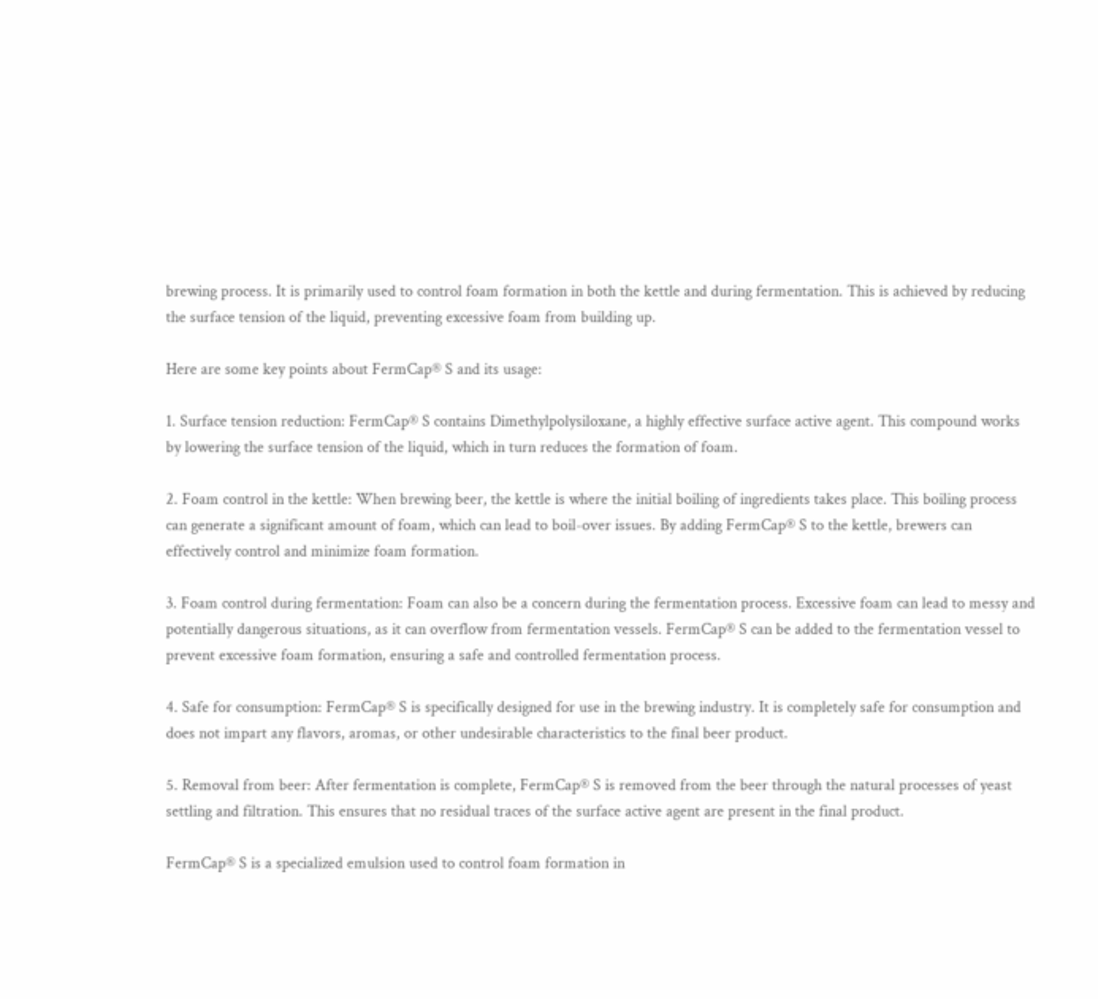brewing process. It is primarily used to control foam formation in both the kettle and during fermentation. This is achieved by reducing the surface tension of the liquid, preventing excessive foam from building up.

Here are some key points about FermCap® S and its usage:

1. Surface tension reduction: FermCap® S contains Dimethylpolysiloxane, a highly effective surface active agent. This compound works by lowering the surface tension of the liquid, which in turn reduces the formation of foam.

2. Foam control in the kettle: When brewing beer, the kettle is where the initial boiling of ingredients takes place. This boiling process can generate a significant amount of foam, which can lead to boil-over issues. By adding FermCap® S to the kettle, brewers can effectively control and minimize foam formation.

3. Foam control during fermentation: Foam can also be a concern during the fermentation process. Excessive foam can lead to messy and potentially dangerous situations, as it can overflow from fermentation vessels. FermCap® S can be added to the fermentation vessel to prevent excessive foam formation, ensuring a safe and controlled fermentation process.

4. Safe for consumption: FermCap® S is specifically designed for use in the brewing industry. It is completely safe for consumption and does not impart any flavors, aromas, or other undesirable characteristics to the final beer product.

5. Removal from beer: After fermentation is complete, FermCap® S is removed from the beer through the natural processes of yeast settling and filtration. This ensures that no residual traces of the surface active agent are present in the final product.

FermCap® S is a specialized emulsion used to control foam formation in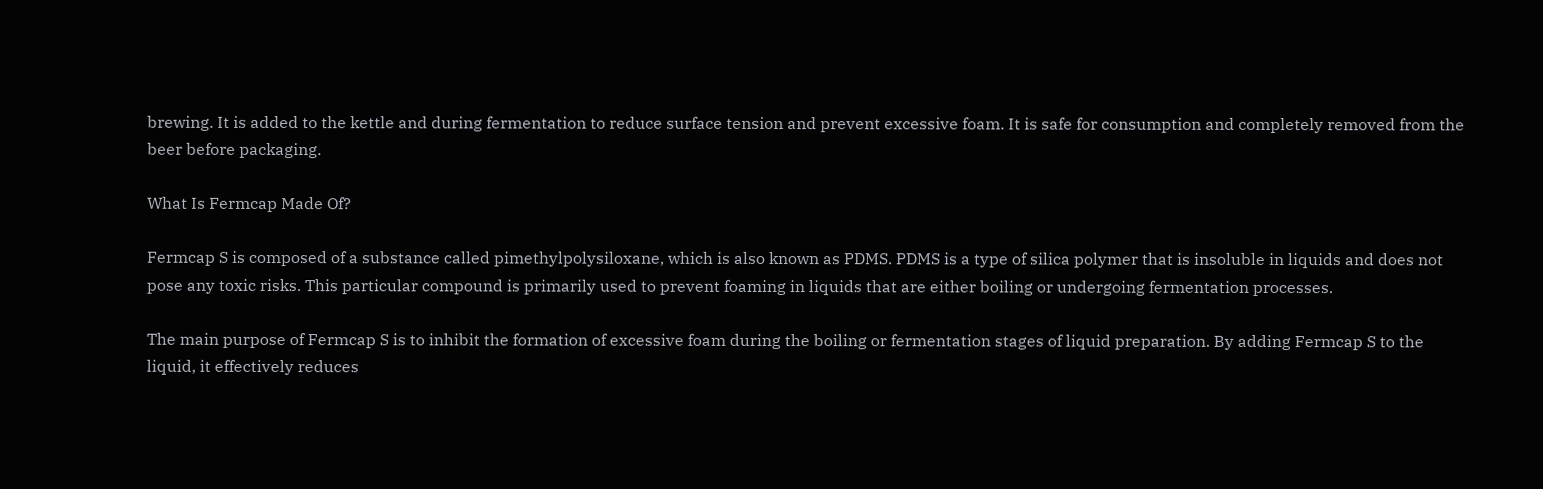brewing. It is added to the kettle and during fermentation to reduce surface tension and prevent excessive foam. It is safe for consumption and completely removed from the beer before packaging.

What Is Fermcap Made Of?

Fermcap S is composed of a substance called pimethylpolysiloxane, which is also known as PDMS. PDMS is a type of silica polymer that is insoluble in liquids and does not pose any toxic risks. This particular compound is primarily used to prevent foaming in liquids that are either boiling or undergoing fermentation processes.

The main purpose of Fermcap S is to inhibit the formation of excessive foam during the boiling or fermentation stages of liquid preparation. By adding Fermcap S to the liquid, it effectively reduces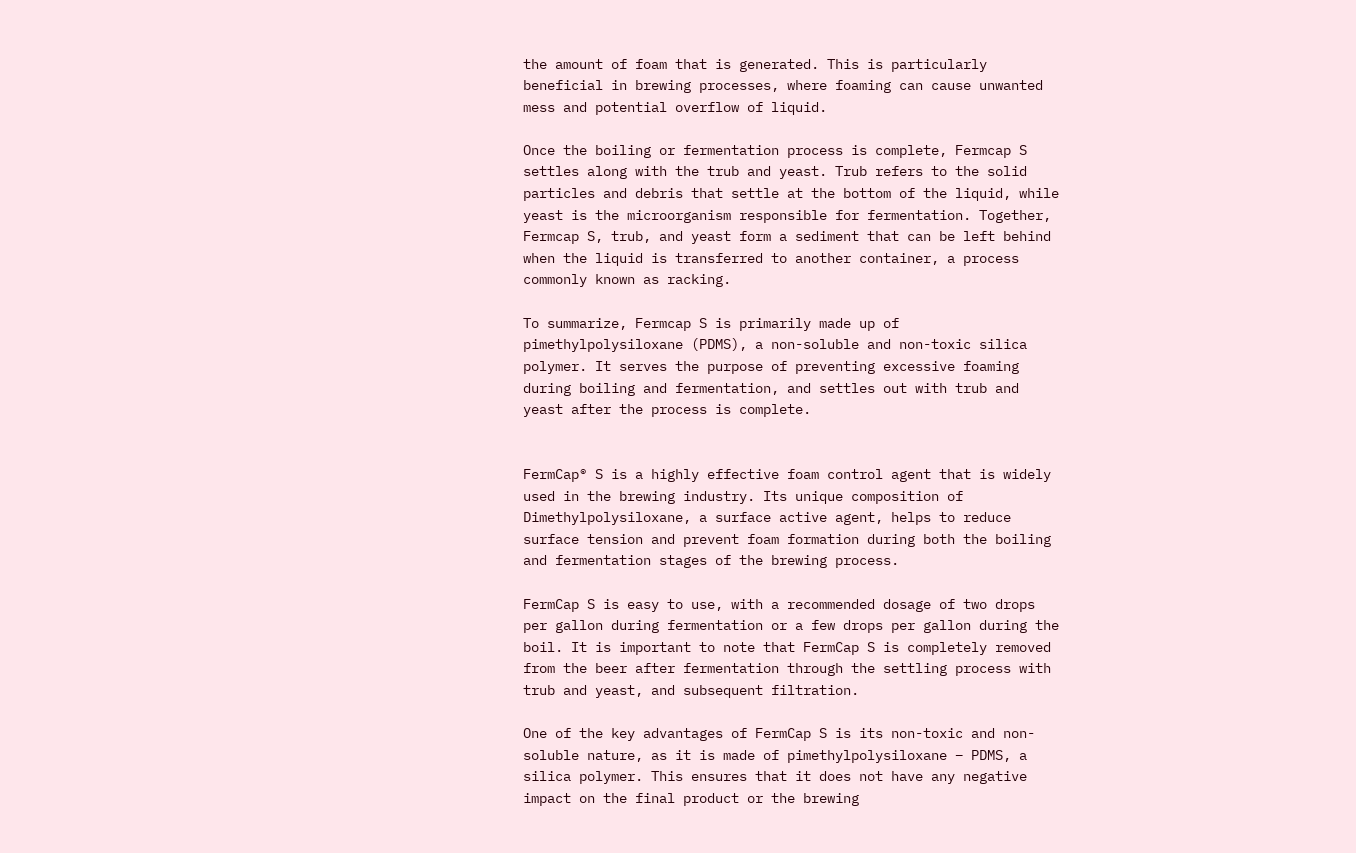the amount of foam that is generated. This is particularly beneficial in brewing processes, where foaming can cause unwanted mess and potential overflow of liquid.

Once the boiling or fermentation process is complete, Fermcap S settles along with the trub and yeast. Trub refers to the solid particles and debris that settle at the bottom of the liquid, while yeast is the microorganism responsible for fermentation. Together, Fermcap S, trub, and yeast form a sediment that can be left behind when the liquid is transferred to another container, a process commonly known as racking.

To summarize, Fermcap S is primarily made up of pimethylpolysiloxane (PDMS), a non-soluble and non-toxic silica polymer. It serves the purpose of preventing excessive foaming during boiling and fermentation, and settles out with trub and yeast after the process is complete.


FermCap® S is a highly effective foam control agent that is widely used in the brewing industry. Its unique composition of Dimethylpolysiloxane, a surface active agent, helps to reduce surface tension and prevent foam formation during both the boiling and fermentation stages of the brewing process.

FermCap S is easy to use, with a recommended dosage of two drops per gallon during fermentation or a few drops per gallon during the boil. It is important to note that FermCap S is completely removed from the beer after fermentation through the settling process with trub and yeast, and subsequent filtration.

One of the key advantages of FermCap S is its non-toxic and non-soluble nature, as it is made of pimethylpolysiloxane – PDMS, a silica polymer. This ensures that it does not have any negative impact on the final product or the brewing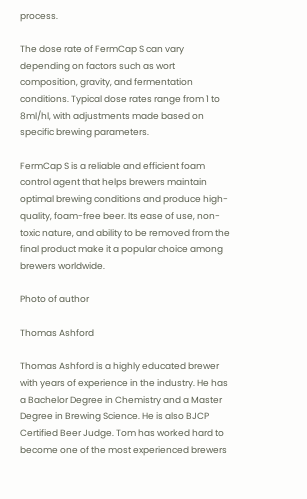process.

The dose rate of FermCap S can vary depending on factors such as wort composition, gravity, and fermentation conditions. Typical dose rates range from 1 to 8ml/hl, with adjustments made based on specific brewing parameters.

FermCap S is a reliable and efficient foam control agent that helps brewers maintain optimal brewing conditions and produce high-quality, foam-free beer. Its ease of use, non-toxic nature, and ability to be removed from the final product make it a popular choice among brewers worldwide.

Photo of author

Thomas Ashford

Thomas Ashford is a highly educated brewer with years of experience in the industry. He has a Bachelor Degree in Chemistry and a Master Degree in Brewing Science. He is also BJCP Certified Beer Judge. Tom has worked hard to become one of the most experienced brewers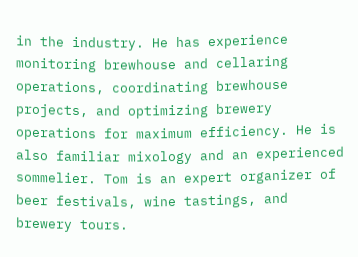in the industry. He has experience monitoring brewhouse and cellaring operations, coordinating brewhouse projects, and optimizing brewery operations for maximum efficiency. He is also familiar mixology and an experienced sommelier. Tom is an expert organizer of beer festivals, wine tastings, and brewery tours.